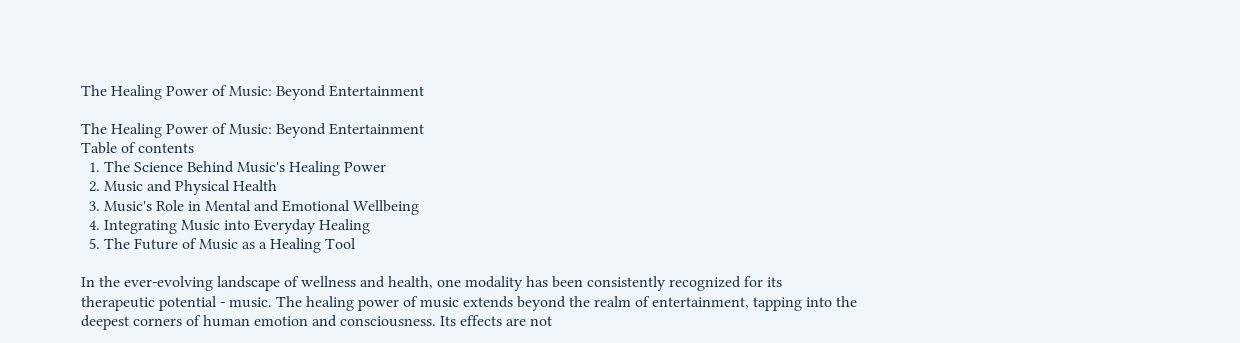The Healing Power of Music: Beyond Entertainment

The Healing Power of Music: Beyond Entertainment
Table of contents
  1. The Science Behind Music's Healing Power
  2. Music and Physical Health
  3. Music's Role in Mental and Emotional Wellbeing
  4. Integrating Music into Everyday Healing
  5. The Future of Music as a Healing Tool

In the ever-evolving landscape of wellness and health, one modality has been consistently recognized for its therapeutic potential - music. The healing power of music extends beyond the realm of entertainment, tapping into the deepest corners of human emotion and consciousness. Its effects are not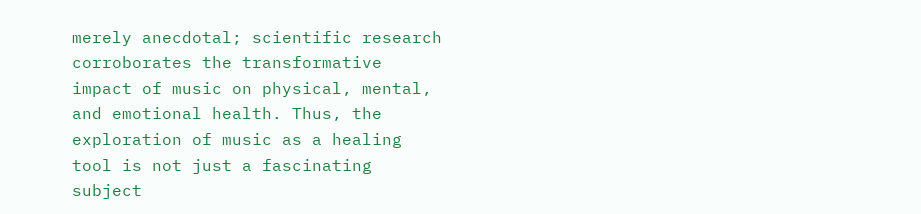merely anecdotal; scientific research corroborates the transformative impact of music on physical, mental, and emotional health. Thus, the exploration of music as a healing tool is not just a fascinating subject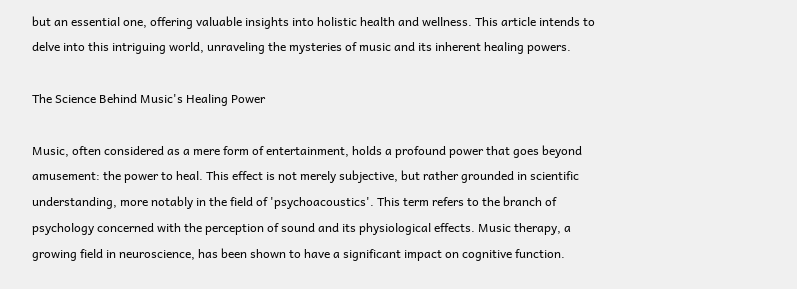but an essential one, offering valuable insights into holistic health and wellness. This article intends to delve into this intriguing world, unraveling the mysteries of music and its inherent healing powers.

The Science Behind Music's Healing Power

Music, often considered as a mere form of entertainment, holds a profound power that goes beyond amusement: the power to heal. This effect is not merely subjective, but rather grounded in scientific understanding, more notably in the field of 'psychoacoustics'. This term refers to the branch of psychology concerned with the perception of sound and its physiological effects. Music therapy, a growing field in neuroscience, has been shown to have a significant impact on cognitive function.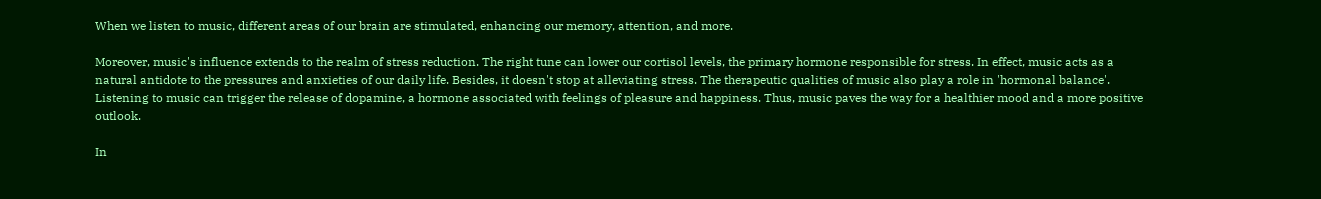When we listen to music, different areas of our brain are stimulated, enhancing our memory, attention, and more.

Moreover, music's influence extends to the realm of stress reduction. The right tune can lower our cortisol levels, the primary hormone responsible for stress. In effect, music acts as a natural antidote to the pressures and anxieties of our daily life. Besides, it doesn't stop at alleviating stress. The therapeutic qualities of music also play a role in 'hormonal balance'. Listening to music can trigger the release of dopamine, a hormone associated with feelings of pleasure and happiness. Thus, music paves the way for a healthier mood and a more positive outlook.

In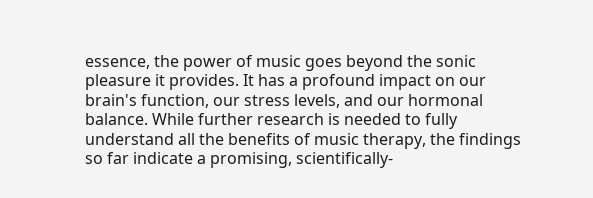essence, the power of music goes beyond the sonic pleasure it provides. It has a profound impact on our brain's function, our stress levels, and our hormonal balance. While further research is needed to fully understand all the benefits of music therapy, the findings so far indicate a promising, scientifically-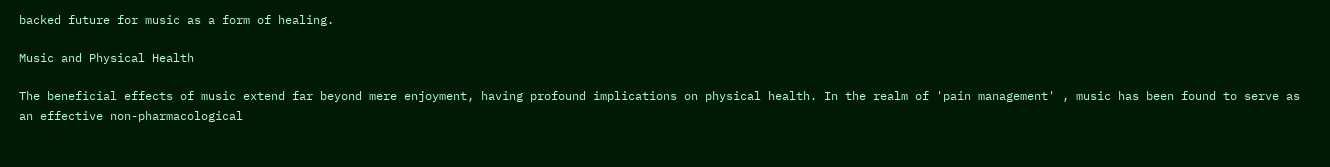backed future for music as a form of healing.

Music and Physical Health

The beneficial effects of music extend far beyond mere enjoyment, having profound implications on physical health. In the realm of 'pain management' , music has been found to serve as an effective non-pharmacological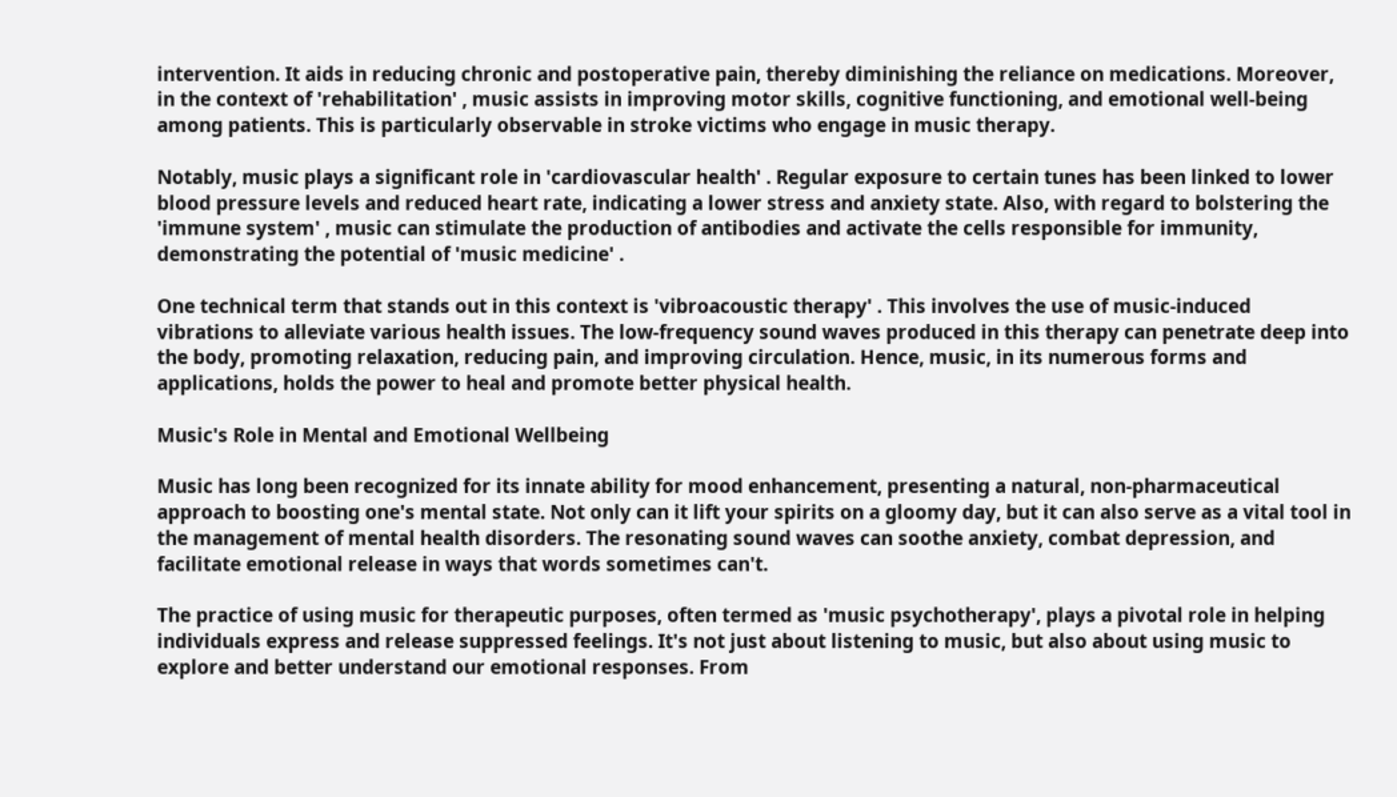intervention. It aids in reducing chronic and postoperative pain, thereby diminishing the reliance on medications. Moreover, in the context of 'rehabilitation' , music assists in improving motor skills, cognitive functioning, and emotional well-being among patients. This is particularly observable in stroke victims who engage in music therapy.

Notably, music plays a significant role in 'cardiovascular health' . Regular exposure to certain tunes has been linked to lower blood pressure levels and reduced heart rate, indicating a lower stress and anxiety state. Also, with regard to bolstering the 'immune system' , music can stimulate the production of antibodies and activate the cells responsible for immunity, demonstrating the potential of 'music medicine' .

One technical term that stands out in this context is 'vibroacoustic therapy' . This involves the use of music-induced vibrations to alleviate various health issues. The low-frequency sound waves produced in this therapy can penetrate deep into the body, promoting relaxation, reducing pain, and improving circulation. Hence, music, in its numerous forms and applications, holds the power to heal and promote better physical health.

Music's Role in Mental and Emotional Wellbeing

Music has long been recognized for its innate ability for mood enhancement, presenting a natural, non-pharmaceutical approach to boosting one's mental state. Not only can it lift your spirits on a gloomy day, but it can also serve as a vital tool in the management of mental health disorders. The resonating sound waves can soothe anxiety, combat depression, and facilitate emotional release in ways that words sometimes can't.

The practice of using music for therapeutic purposes, often termed as 'music psychotherapy', plays a pivotal role in helping individuals express and release suppressed feelings. It's not just about listening to music, but also about using music to explore and better understand our emotional responses. From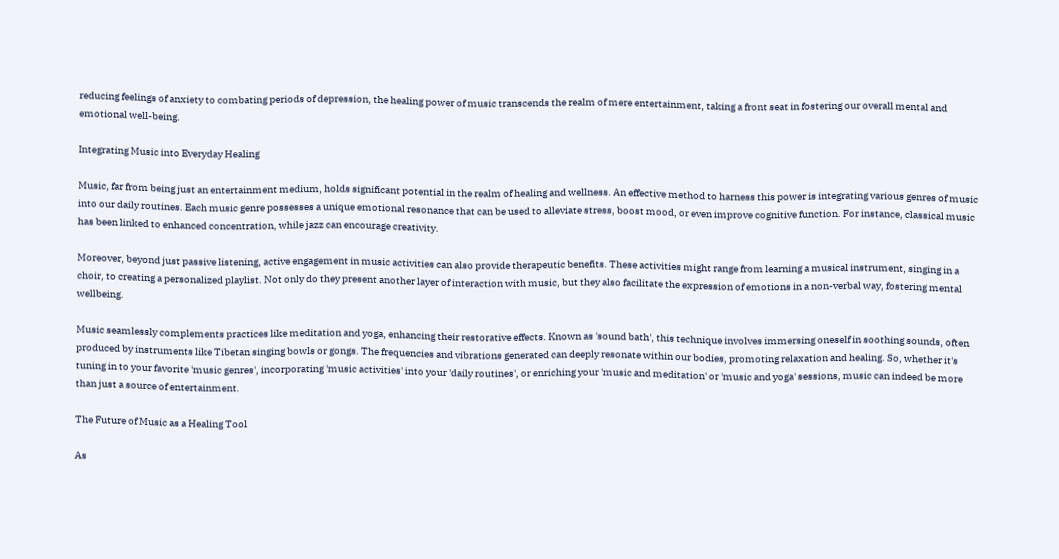reducing feelings of anxiety to combating periods of depression, the healing power of music transcends the realm of mere entertainment, taking a front seat in fostering our overall mental and emotional well-being.

Integrating Music into Everyday Healing

Music, far from being just an entertainment medium, holds significant potential in the realm of healing and wellness. An effective method to harness this power is integrating various genres of music into our daily routines. Each music genre possesses a unique emotional resonance that can be used to alleviate stress, boost mood, or even improve cognitive function. For instance, classical music has been linked to enhanced concentration, while jazz can encourage creativity.

Moreover, beyond just passive listening, active engagement in music activities can also provide therapeutic benefits. These activities might range from learning a musical instrument, singing in a choir, to creating a personalized playlist. Not only do they present another layer of interaction with music, but they also facilitate the expression of emotions in a non-verbal way, fostering mental wellbeing.

Music seamlessly complements practices like meditation and yoga, enhancing their restorative effects. Known as 'sound bath', this technique involves immersing oneself in soothing sounds, often produced by instruments like Tibetan singing bowls or gongs. The frequencies and vibrations generated can deeply resonate within our bodies, promoting relaxation and healing. So, whether it's tuning in to your favorite 'music genres', incorporating 'music activities' into your 'daily routines', or enriching your 'music and meditation' or 'music and yoga' sessions, music can indeed be more than just a source of entertainment.

The Future of Music as a Healing Tool

As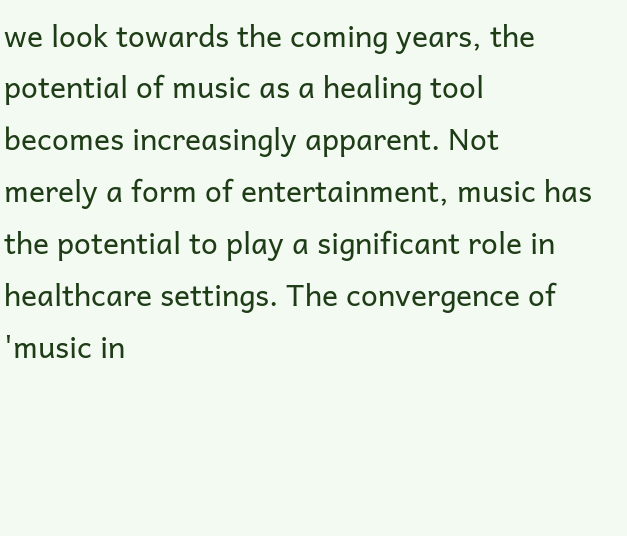we look towards the coming years, the potential of music as a healing tool becomes increasingly apparent. Not merely a form of entertainment, music has the potential to play a significant role in healthcare settings. The convergence of 'music in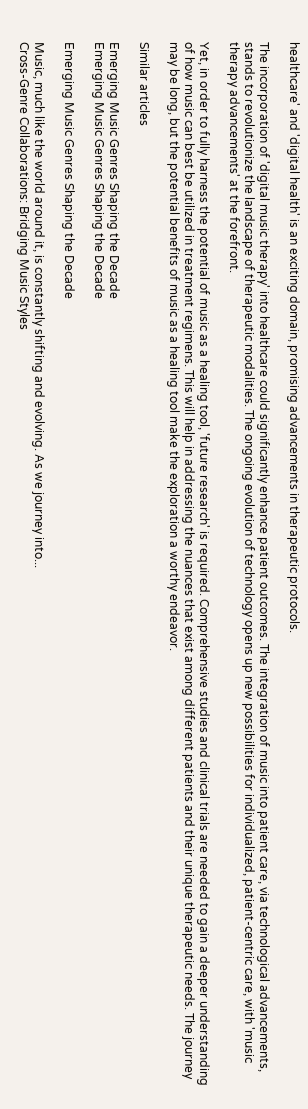healthcare' and 'digital health' is an exciting domain, promising advancements in therapeutic protocols.

The incorporation of 'digital music therapy' into healthcare could significantly enhance patient outcomes. The integration of music into patient care, via technological advancements, stands to revolutionize the landscape of therapeutic modalities. The ongoing evolution of technology opens up new possibilities for individualized, patient-centric care, with 'music therapy advancements' at the forefront.

Yet, in order to fully harness the potential of music as a healing tool, 'future research' is required. Comprehensive studies and clinical trials are needed to gain a deeper understanding of how music can best be utilized in treatment regimens. This will help in addressing the nuances that exist among different patients and their unique therapeutic needs. The journey may be long, but the potential benefits of music as a healing tool make the exploration a worthy endeavor.

Similar articles

Emerging Music Genres Shaping the Decade
Emerging Music Genres Shaping the Decade

Emerging Music Genres Shaping the Decade

Music, much like the world around it, is constantly shifting and evolving. As we journey into...
Cross-Genre Collaborations: Bridging Music Styles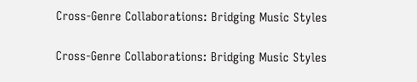Cross-Genre Collaborations: Bridging Music Styles

Cross-Genre Collaborations: Bridging Music Styles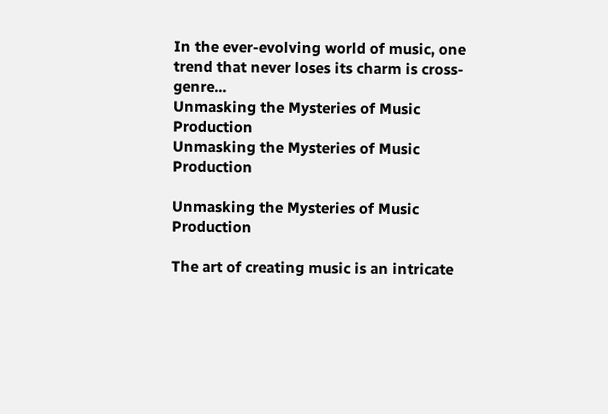In the ever-evolving world of music, one trend that never loses its charm is cross-genre...
Unmasking the Mysteries of Music Production
Unmasking the Mysteries of Music Production

Unmasking the Mysteries of Music Production

The art of creating music is an intricate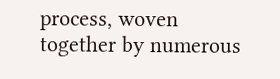process, woven together by numerous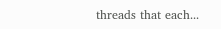threads that each...